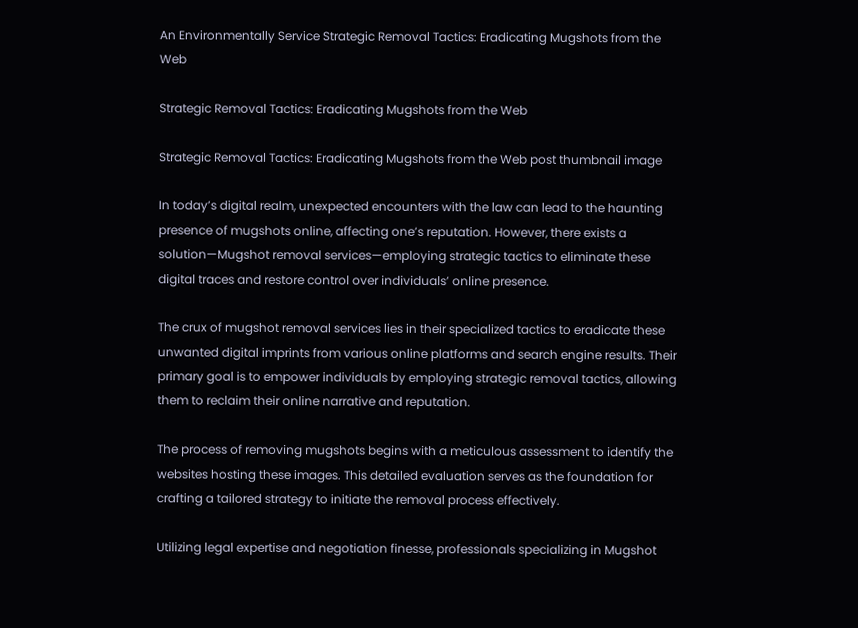An Environmentally Service Strategic Removal Tactics: Eradicating Mugshots from the Web

Strategic Removal Tactics: Eradicating Mugshots from the Web

Strategic Removal Tactics: Eradicating Mugshots from the Web post thumbnail image

In today’s digital realm, unexpected encounters with the law can lead to the haunting presence of mugshots online, affecting one’s reputation. However, there exists a solution—Mugshot removal services—employing strategic tactics to eliminate these digital traces and restore control over individuals’ online presence.

The crux of mugshot removal services lies in their specialized tactics to eradicate these unwanted digital imprints from various online platforms and search engine results. Their primary goal is to empower individuals by employing strategic removal tactics, allowing them to reclaim their online narrative and reputation.

The process of removing mugshots begins with a meticulous assessment to identify the websites hosting these images. This detailed evaluation serves as the foundation for crafting a tailored strategy to initiate the removal process effectively.

Utilizing legal expertise and negotiation finesse, professionals specializing in Mugshot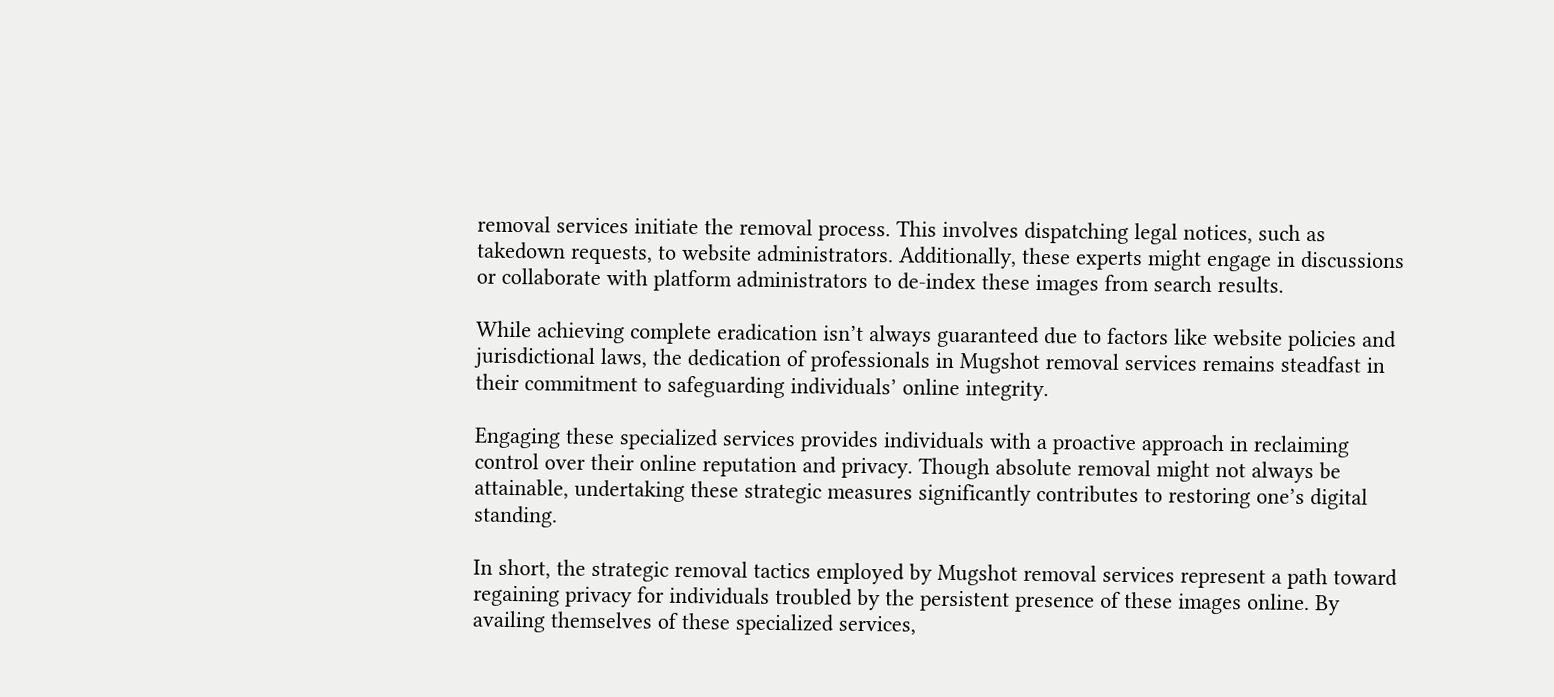removal services initiate the removal process. This involves dispatching legal notices, such as takedown requests, to website administrators. Additionally, these experts might engage in discussions or collaborate with platform administrators to de-index these images from search results.

While achieving complete eradication isn’t always guaranteed due to factors like website policies and jurisdictional laws, the dedication of professionals in Mugshot removal services remains steadfast in their commitment to safeguarding individuals’ online integrity.

Engaging these specialized services provides individuals with a proactive approach in reclaiming control over their online reputation and privacy. Though absolute removal might not always be attainable, undertaking these strategic measures significantly contributes to restoring one’s digital standing.

In short, the strategic removal tactics employed by Mugshot removal services represent a path toward regaining privacy for individuals troubled by the persistent presence of these images online. By availing themselves of these specialized services,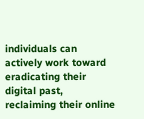individuals can actively work toward eradicating their digital past, reclaiming their online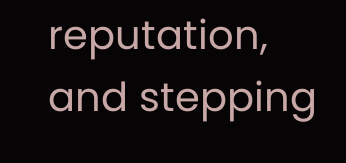reputation, and stepping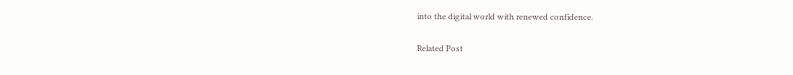into the digital world with renewed confidence.

Related Post